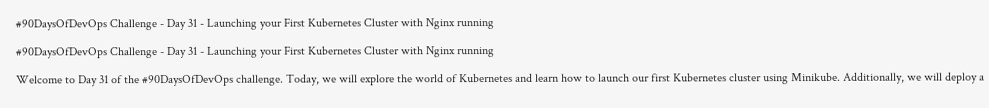#90DaysOfDevOps Challenge - Day 31 - Launching your First Kubernetes Cluster with Nginx running

#90DaysOfDevOps Challenge - Day 31 - Launching your First Kubernetes Cluster with Nginx running

Welcome to Day 31 of the #90DaysOfDevOps challenge. Today, we will explore the world of Kubernetes and learn how to launch our first Kubernetes cluster using Minikube. Additionally, we will deploy a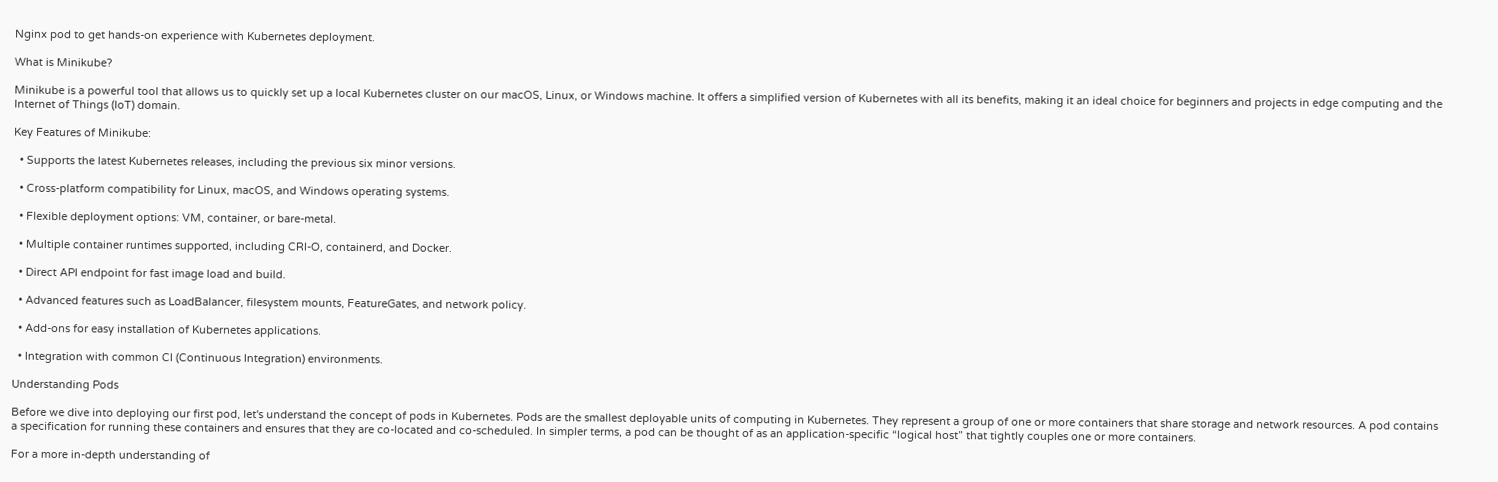Nginx pod to get hands-on experience with Kubernetes deployment.

What is Minikube?

Minikube is a powerful tool that allows us to quickly set up a local Kubernetes cluster on our macOS, Linux, or Windows machine. It offers a simplified version of Kubernetes with all its benefits, making it an ideal choice for beginners and projects in edge computing and the Internet of Things (IoT) domain.

Key Features of Minikube:

  • Supports the latest Kubernetes releases, including the previous six minor versions.

  • Cross-platform compatibility for Linux, macOS, and Windows operating systems.

  • Flexible deployment options: VM, container, or bare-metal.

  • Multiple container runtimes supported, including CRI-O, containerd, and Docker.

  • Direct API endpoint for fast image load and build.

  • Advanced features such as LoadBalancer, filesystem mounts, FeatureGates, and network policy.

  • Add-ons for easy installation of Kubernetes applications.

  • Integration with common CI (Continuous Integration) environments.

Understanding Pods

Before we dive into deploying our first pod, let's understand the concept of pods in Kubernetes. Pods are the smallest deployable units of computing in Kubernetes. They represent a group of one or more containers that share storage and network resources. A pod contains a specification for running these containers and ensures that they are co-located and co-scheduled. In simpler terms, a pod can be thought of as an application-specific “logical host” that tightly couples one or more containers.

For a more in-depth understanding of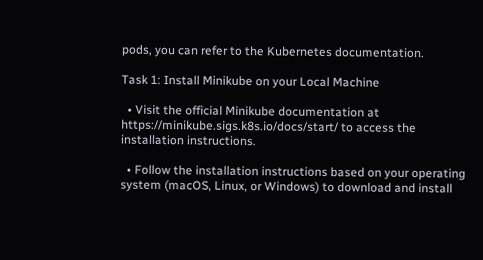pods, you can refer to the Kubernetes documentation.

Task 1: Install Minikube on your Local Machine

  • Visit the official Minikube documentation at https://minikube.sigs.k8s.io/docs/start/ to access the installation instructions.

  • Follow the installation instructions based on your operating system (macOS, Linux, or Windows) to download and install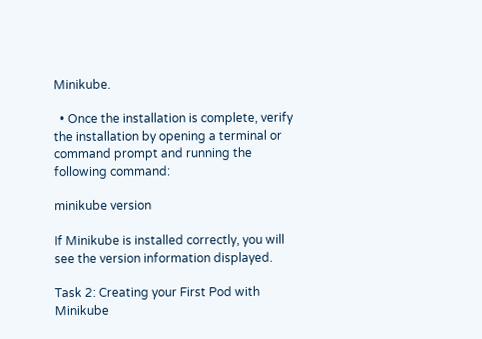Minikube.

  • Once the installation is complete, verify the installation by opening a terminal or command prompt and running the following command:

minikube version

If Minikube is installed correctly, you will see the version information displayed.

Task 2: Creating your First Pod with Minikube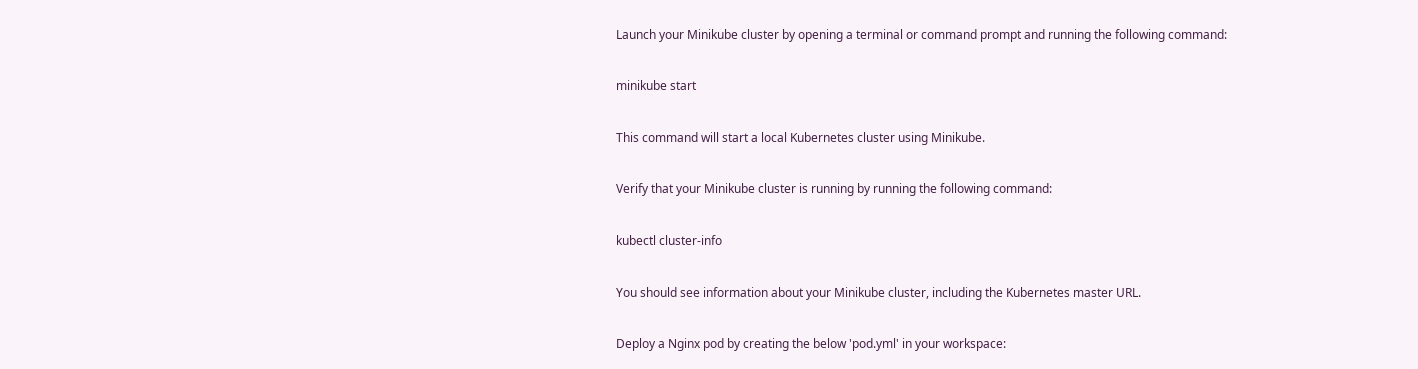Launch your Minikube cluster by opening a terminal or command prompt and running the following command:

minikube start

This command will start a local Kubernetes cluster using Minikube.

Verify that your Minikube cluster is running by running the following command:

kubectl cluster-info

You should see information about your Minikube cluster, including the Kubernetes master URL.

Deploy a Nginx pod by creating the below 'pod.yml' in your workspace: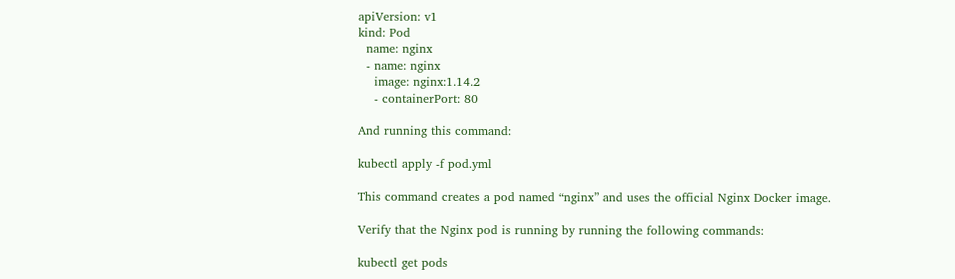apiVersion: v1
kind: Pod
  name: nginx
  - name: nginx
    image: nginx:1.14.2
    - containerPort: 80

And running this command:

kubectl apply -f pod.yml

This command creates a pod named “nginx” and uses the official Nginx Docker image.

Verify that the Nginx pod is running by running the following commands:

kubectl get pods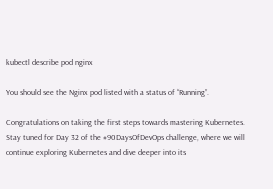kubectl describe pod nginx

You should see the Nginx pod listed with a status of “Running”.

Congratulations on taking the first steps towards mastering Kubernetes. Stay tuned for Day 32 of the #90DaysOfDevOps challenge, where we will continue exploring Kubernetes and dive deeper into its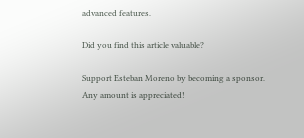advanced features.

Did you find this article valuable?

Support Esteban Moreno by becoming a sponsor. Any amount is appreciated!